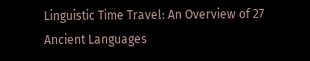Linguistic Time Travel: An Overview of 27 Ancient Languages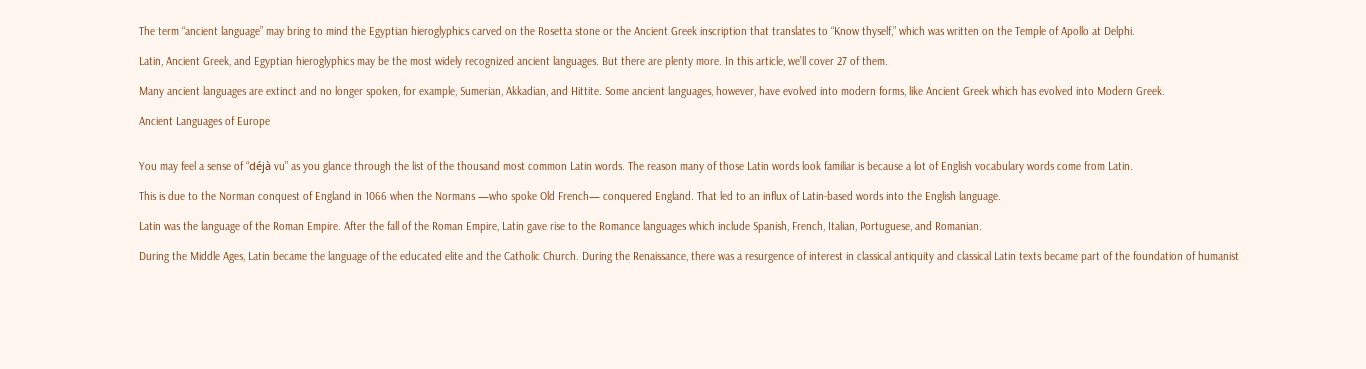The term “ancient language” may bring to mind the Egyptian hieroglyphics carved on the Rosetta stone or the Ancient Greek inscription that translates to “Know thyself,” which was written on the Temple of Apollo at Delphi.

Latin, Ancient Greek, and Egyptian hieroglyphics may be the most widely recognized ancient languages. But there are plenty more. In this article, we’ll cover 27 of them.

Many ancient languages are extinct and no longer spoken, for example, Sumerian, Akkadian, and Hittite. Some ancient languages, however, have evolved into modern forms, like Ancient Greek which has evolved into Modern Greek.

Ancient Languages of Europe


You may feel a sense of “déjà vu” as you glance through the list of the thousand most common Latin words. The reason many of those Latin words look familiar is because a lot of English vocabulary words come from Latin.

This is due to the Norman conquest of England in 1066 when the Normans —who spoke Old French— conquered England. That led to an influx of Latin-based words into the English language.

Latin was the language of the Roman Empire. After the fall of the Roman Empire, Latin gave rise to the Romance languages which include Spanish, French, Italian, Portuguese, and Romanian.

During the Middle Ages, Latin became the language of the educated elite and the Catholic Church. During the Renaissance, there was a resurgence of interest in classical antiquity and classical Latin texts became part of the foundation of humanist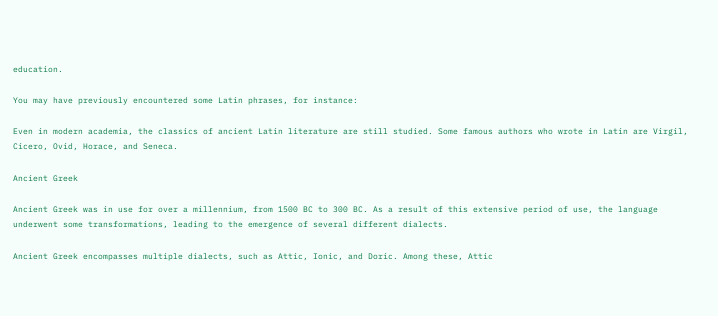education.

You may have previously encountered some Latin phrases, for instance:

Even in modern academia, the classics of ancient Latin literature are still studied. Some famous authors who wrote in Latin are Virgil, Cicero, Ovid, Horace, and Seneca.

Ancient Greek

Ancient Greek was in use for over a millennium, from 1500 BC to 300 BC. As a result of this extensive period of use, the language underwent some transformations, leading to the emergence of several different dialects.

Ancient Greek encompasses multiple dialects, such as Attic, Ionic, and Doric. Among these, Attic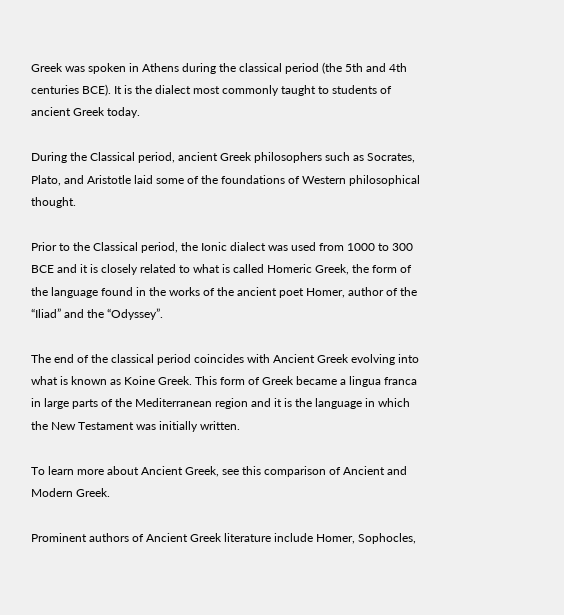Greek was spoken in Athens during the classical period (the 5th and 4th centuries BCE). It is the dialect most commonly taught to students of ancient Greek today.

During the Classical period, ancient Greek philosophers such as Socrates, Plato, and Aristotle laid some of the foundations of Western philosophical thought.

Prior to the Classical period, the Ionic dialect was used from 1000 to 300 BCE and it is closely related to what is called Homeric Greek, the form of the language found in the works of the ancient poet Homer, author of the “Iliad” and the “Odyssey”.

The end of the classical period coincides with Ancient Greek evolving into what is known as Koine Greek. This form of Greek became a lingua franca in large parts of the Mediterranean region and it is the language in which the New Testament was initially written.

To learn more about Ancient Greek, see this comparison of Ancient and Modern Greek.

Prominent authors of Ancient Greek literature include Homer, Sophocles,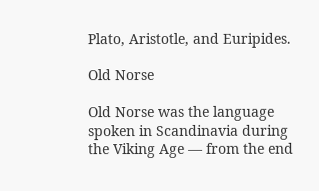Plato, Aristotle, and Euripides.

Old Norse

Old Norse was the language spoken in Scandinavia during the Viking Age — from the end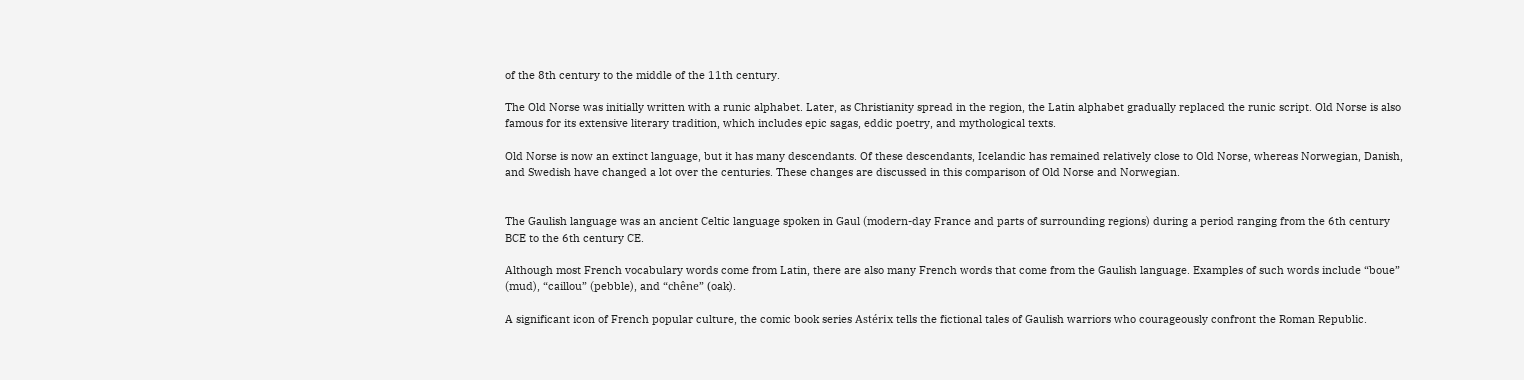of the 8th century to the middle of the 11th century.

The Old Norse was initially written with a runic alphabet. Later, as Christianity spread in the region, the Latin alphabet gradually replaced the runic script. Old Norse is also famous for its extensive literary tradition, which includes epic sagas, eddic poetry, and mythological texts.

Old Norse is now an extinct language, but it has many descendants. Of these descendants, Icelandic has remained relatively close to Old Norse, whereas Norwegian, Danish, and Swedish have changed a lot over the centuries. These changes are discussed in this comparison of Old Norse and Norwegian.


The Gaulish language was an ancient Celtic language spoken in Gaul (modern-day France and parts of surrounding regions) during a period ranging from the 6th century BCE to the 6th century CE.

Although most French vocabulary words come from Latin, there are also many French words that come from the Gaulish language. Examples of such words include “boue” (mud), “caillou” (pebble), and “chêne” (oak).

A significant icon of French popular culture, the comic book series Astérix tells the fictional tales of Gaulish warriors who courageously confront the Roman Republic.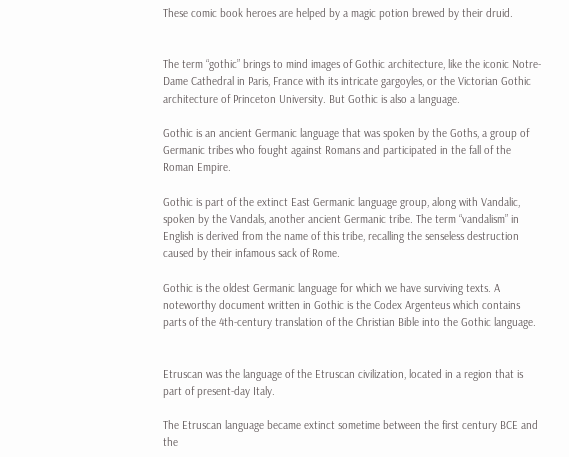These comic book heroes are helped by a magic potion brewed by their druid.


The term “gothic” brings to mind images of Gothic architecture, like the iconic Notre-Dame Cathedral in Paris, France with its intricate gargoyles, or the Victorian Gothic architecture of Princeton University. But Gothic is also a language.

Gothic is an ancient Germanic language that was spoken by the Goths, a group of Germanic tribes who fought against Romans and participated in the fall of the Roman Empire.

Gothic is part of the extinct East Germanic language group, along with Vandalic, spoken by the Vandals, another ancient Germanic tribe. The term “vandalism” in English is derived from the name of this tribe, recalling the senseless destruction caused by their infamous sack of Rome.

Gothic is the oldest Germanic language for which we have surviving texts. A noteworthy document written in Gothic is the Codex Argenteus which contains parts of the 4th-century translation of the Christian Bible into the Gothic language.


Etruscan was the language of the Etruscan civilization, located in a region that is part of present-day Italy.

The Etruscan language became extinct sometime between the first century BCE and the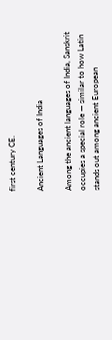first century CE.

Ancient Languages of India

Among the ancient languages of India, Sanskrit occupies a special role — similar to how Latin stands out among ancient European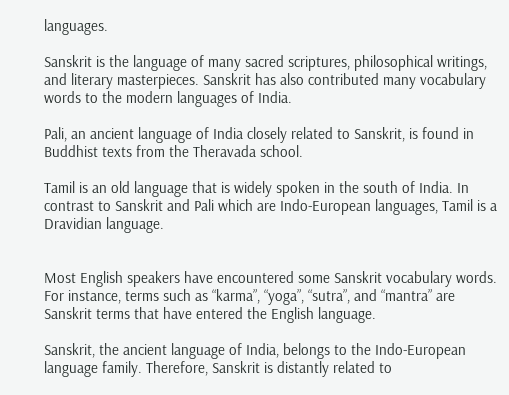languages.

Sanskrit is the language of many sacred scriptures, philosophical writings, and literary masterpieces. Sanskrit has also contributed many vocabulary words to the modern languages of India.

Pali, an ancient language of India closely related to Sanskrit, is found in Buddhist texts from the Theravada school.

Tamil is an old language that is widely spoken in the south of India. In contrast to Sanskrit and Pali which are Indo-European languages, Tamil is a Dravidian language.


Most English speakers have encountered some Sanskrit vocabulary words. For instance, terms such as “karma”, “yoga”, “sutra”, and “mantra” are Sanskrit terms that have entered the English language.

Sanskrit, the ancient language of India, belongs to the Indo-European language family. Therefore, Sanskrit is distantly related to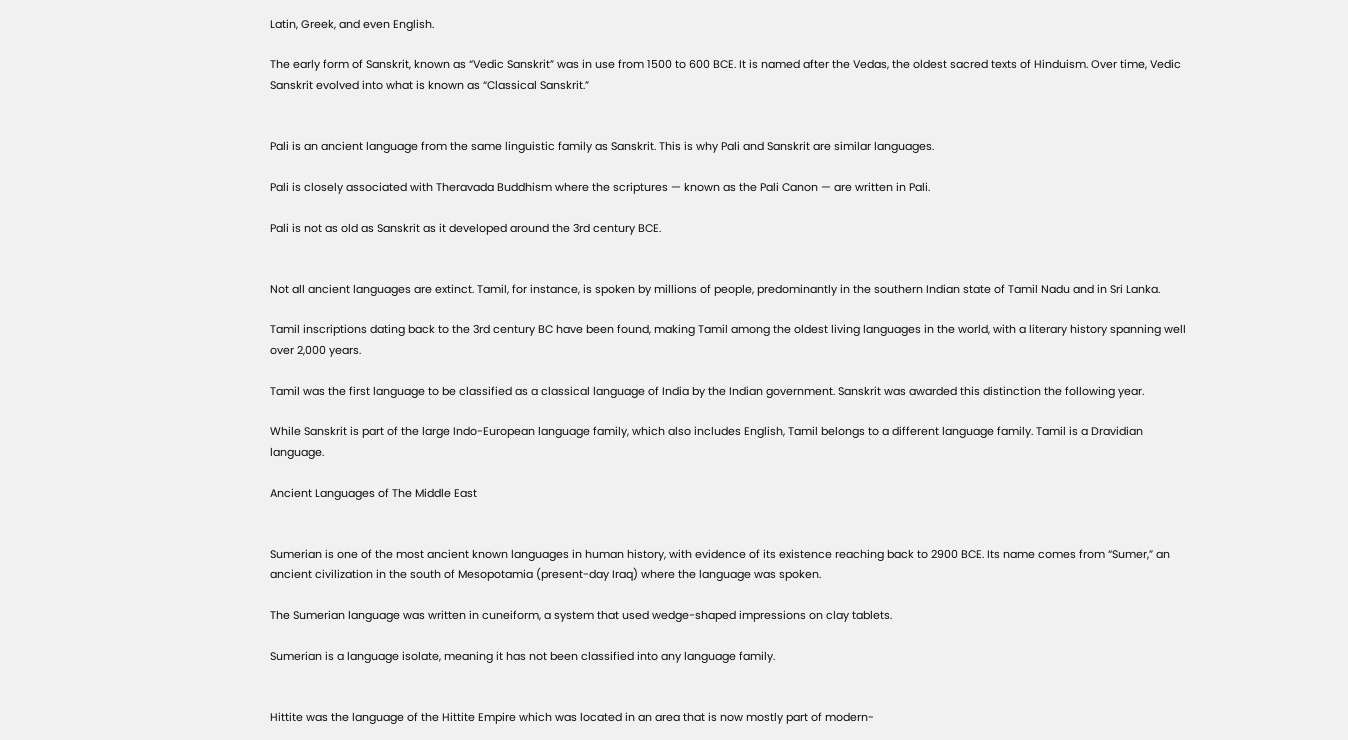Latin, Greek, and even English.

The early form of Sanskrit, known as “Vedic Sanskrit” was in use from 1500 to 600 BCE. It is named after the Vedas, the oldest sacred texts of Hinduism. Over time, Vedic Sanskrit evolved into what is known as “Classical Sanskrit.”


Pali is an ancient language from the same linguistic family as Sanskrit. This is why Pali and Sanskrit are similar languages.

Pali is closely associated with Theravada Buddhism where the scriptures — known as the Pali Canon — are written in Pali.

Pali is not as old as Sanskrit as it developed around the 3rd century BCE.


Not all ancient languages are extinct. Tamil, for instance, is spoken by millions of people, predominantly in the southern Indian state of Tamil Nadu and in Sri Lanka.

Tamil inscriptions dating back to the 3rd century BC have been found, making Tamil among the oldest living languages in the world, with a literary history spanning well over 2,000 years.

Tamil was the first language to be classified as a classical language of India by the Indian government. Sanskrit was awarded this distinction the following year.

While Sanskrit is part of the large Indo-European language family, which also includes English, Tamil belongs to a different language family. Tamil is a Dravidian language.

Ancient Languages of The Middle East


Sumerian is one of the most ancient known languages in human history, with evidence of its existence reaching back to 2900 BCE. Its name comes from “Sumer,” an ancient civilization in the south of Mesopotamia (present-day Iraq) where the language was spoken.

The Sumerian language was written in cuneiform, a system that used wedge-shaped impressions on clay tablets.

Sumerian is a language isolate, meaning it has not been classified into any language family.


Hittite was the language of the Hittite Empire which was located in an area that is now mostly part of modern-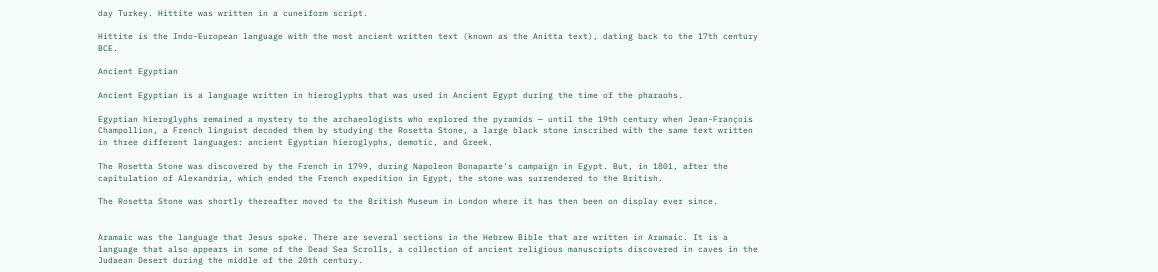day Turkey. Hittite was written in a cuneiform script.

Hittite is the Indo-European language with the most ancient written text (known as the Anitta text), dating back to the 17th century BCE.

Ancient Egyptian

Ancient Egyptian is a language written in hieroglyphs that was used in Ancient Egypt during the time of the pharaohs.

Egyptian hieroglyphs remained a mystery to the archaeologists who explored the pyramids — until the 19th century when Jean-François Champollion, a French linguist decoded them by studying the Rosetta Stone, a large black stone inscribed with the same text written in three different languages: ancient Egyptian hieroglyphs, demotic, and Greek.

The Rosetta Stone was discovered by the French in 1799, during Napoleon Bonaparte's campaign in Egypt. But, in 1801, after the capitulation of Alexandria, which ended the French expedition in Egypt, the stone was surrendered to the British.

The Rosetta Stone was shortly thereafter moved to the British Museum in London where it has then been on display ever since.


Aramaic was the language that Jesus spoke. There are several sections in the Hebrew Bible that are written in Aramaic. It is a language that also appears in some of the Dead Sea Scrolls, a collection of ancient religious manuscripts discovered in caves in the Judaean Desert during the middle of the 20th century.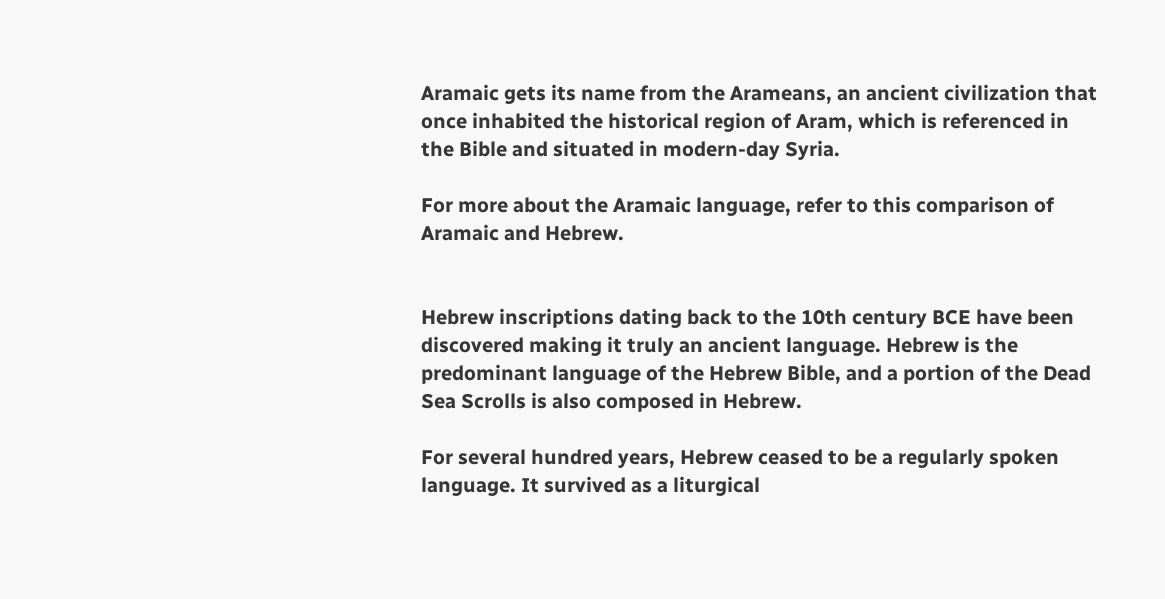Aramaic gets its name from the Arameans, an ancient civilization that once inhabited the historical region of Aram, which is referenced in the Bible and situated in modern-day Syria.

For more about the Aramaic language, refer to this comparison of Aramaic and Hebrew.


Hebrew inscriptions dating back to the 10th century BCE have been discovered making it truly an ancient language. Hebrew is the predominant language of the Hebrew Bible, and a portion of the Dead Sea Scrolls is also composed in Hebrew.

For several hundred years, Hebrew ceased to be a regularly spoken language. It survived as a liturgical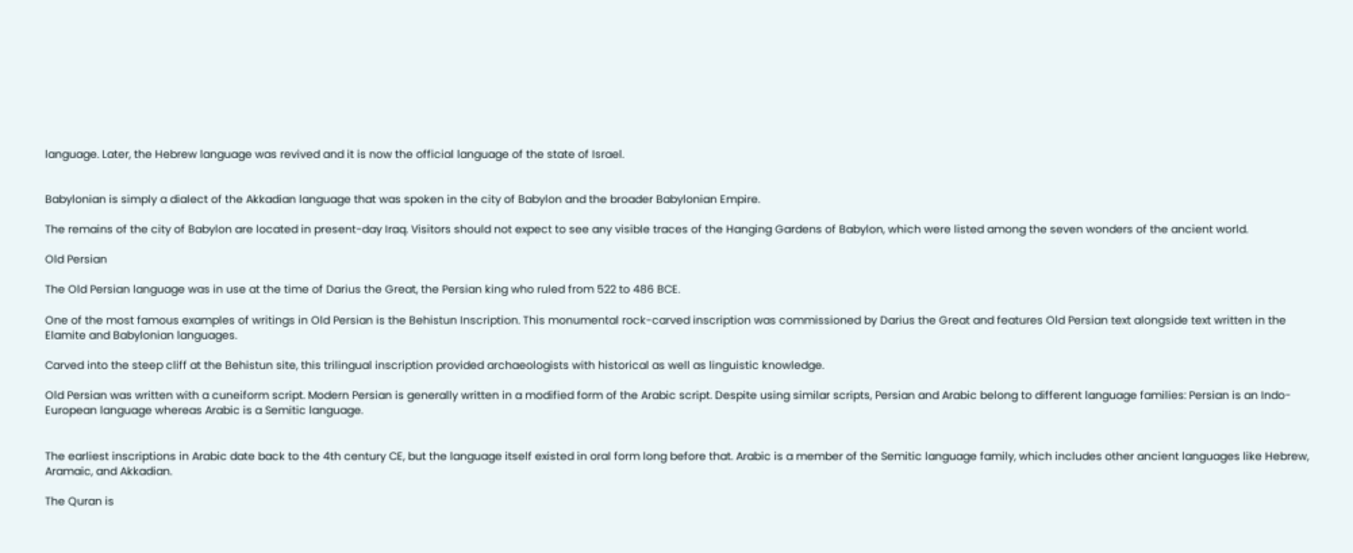language. Later, the Hebrew language was revived and it is now the official language of the state of Israel.


Babylonian is simply a dialect of the Akkadian language that was spoken in the city of Babylon and the broader Babylonian Empire.

The remains of the city of Babylon are located in present-day Iraq. Visitors should not expect to see any visible traces of the Hanging Gardens of Babylon, which were listed among the seven wonders of the ancient world.

Old Persian

The Old Persian language was in use at the time of Darius the Great, the Persian king who ruled from 522 to 486 BCE.

One of the most famous examples of writings in Old Persian is the Behistun Inscription. This monumental rock-carved inscription was commissioned by Darius the Great and features Old Persian text alongside text written in the Elamite and Babylonian languages.

Carved into the steep cliff at the Behistun site, this trilingual inscription provided archaeologists with historical as well as linguistic knowledge.

Old Persian was written with a cuneiform script. Modern Persian is generally written in a modified form of the Arabic script. Despite using similar scripts, Persian and Arabic belong to different language families: Persian is an Indo-European language whereas Arabic is a Semitic language.


The earliest inscriptions in Arabic date back to the 4th century CE, but the language itself existed in oral form long before that. Arabic is a member of the Semitic language family, which includes other ancient languages like Hebrew, Aramaic, and Akkadian.

The Quran is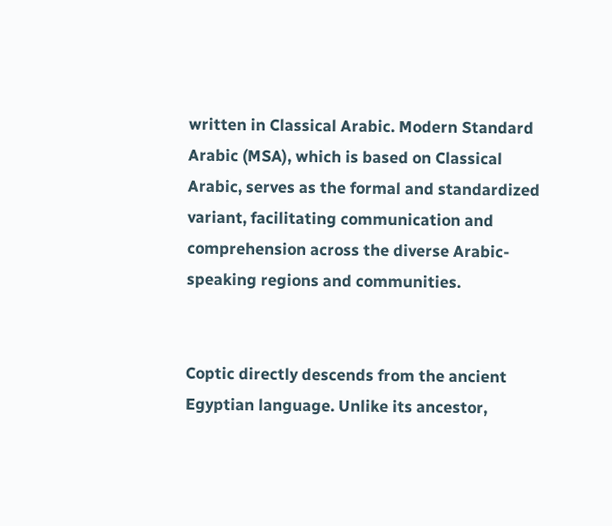written in Classical Arabic. Modern Standard Arabic (MSA), which is based on Classical Arabic, serves as the formal and standardized variant, facilitating communication and comprehension across the diverse Arabic-speaking regions and communities.


Coptic directly descends from the ancient Egyptian language. Unlike its ancestor,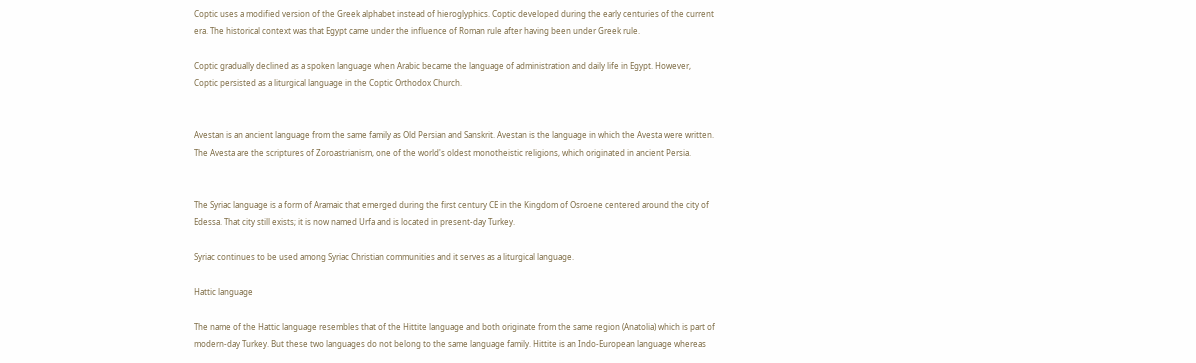Coptic uses a modified version of the Greek alphabet instead of hieroglyphics. Coptic developed during the early centuries of the current era. The historical context was that Egypt came under the influence of Roman rule after having been under Greek rule.

Coptic gradually declined as a spoken language when Arabic became the language of administration and daily life in Egypt. However, Coptic persisted as a liturgical language in the Coptic Orthodox Church.


Avestan is an ancient language from the same family as Old Persian and Sanskrit. Avestan is the language in which the Avesta were written. The Avesta are the scriptures of Zoroastrianism, one of the world's oldest monotheistic religions, which originated in ancient Persia.


The Syriac language is a form of Aramaic that emerged during the first century CE in the Kingdom of Osroene centered around the city of Edessa. That city still exists; it is now named Urfa and is located in present-day Turkey.

Syriac continues to be used among Syriac Christian communities and it serves as a liturgical language.

Hattic language

The name of the Hattic language resembles that of the Hittite language and both originate from the same region (Anatolia) which is part of modern-day Turkey. But these two languages do not belong to the same language family. Hittite is an Indo-European language whereas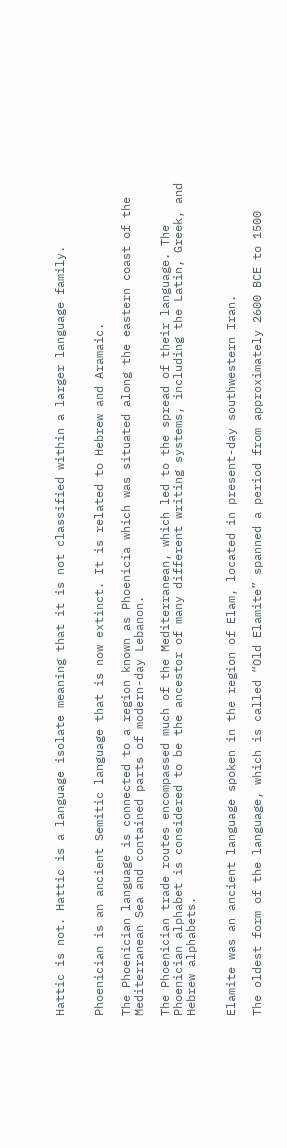Hattic is not. Hattic is a language isolate meaning that it is not classified within a larger language family.


Phoenician is an ancient Semitic language that is now extinct. It is related to Hebrew and Aramaic.

The Phoenician language is connected to a region known as Phoenicia which was situated along the eastern coast of the Mediterranean Sea and contained parts of modern-day Lebanon.

The Phoenician trade routes encompassed much of the Mediterranean, which led to the spread of their language. The Phoenician alphabet is considered to be the ancestor of many different writing systems, including the Latin, Greek, and Hebrew alphabets.


Elamite was an ancient language spoken in the region of Elam, located in present-day southwestern Iran.

The oldest form of the language, which is called “Old Elamite” spanned a period from approximately 2600 BCE to 1500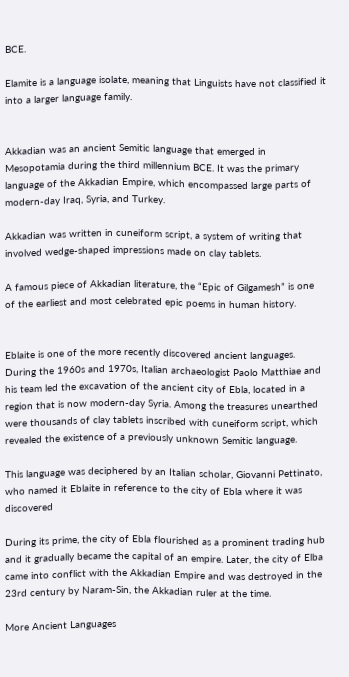BCE.

Elamite is a language isolate, meaning that Linguists have not classified it into a larger language family.


Akkadian was an ancient Semitic language that emerged in Mesopotamia during the third millennium BCE. It was the primary language of the Akkadian Empire, which encompassed large parts of modern-day Iraq, Syria, and Turkey.

Akkadian was written in cuneiform script, a system of writing that involved wedge-shaped impressions made on clay tablets.

A famous piece of Akkadian literature, the “Epic of Gilgamesh” is one of the earliest and most celebrated epic poems in human history.


Eblaite is one of the more recently discovered ancient languages. During the 1960s and 1970s, Italian archaeologist Paolo Matthiae and his team led the excavation of the ancient city of Ebla, located in a region that is now modern-day Syria. Among the treasures unearthed were thousands of clay tablets inscribed with cuneiform script, which revealed the existence of a previously unknown Semitic language.

This language was deciphered by an Italian scholar, Giovanni Pettinato, who named it Eblaite in reference to the city of Ebla where it was discovered

During its prime, the city of Ebla flourished as a prominent trading hub and it gradually became the capital of an empire. Later, the city of Elba came into conflict with the Akkadian Empire and was destroyed in the 23rd century by Naram-Sin, the Akkadian ruler at the time.

More Ancient Languages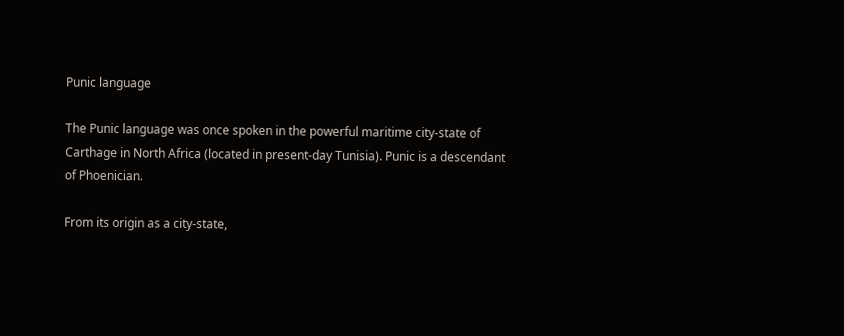Punic language

The Punic language was once spoken in the powerful maritime city-state of Carthage in North Africa (located in present-day Tunisia). Punic is a descendant of Phoenician.

From its origin as a city-state,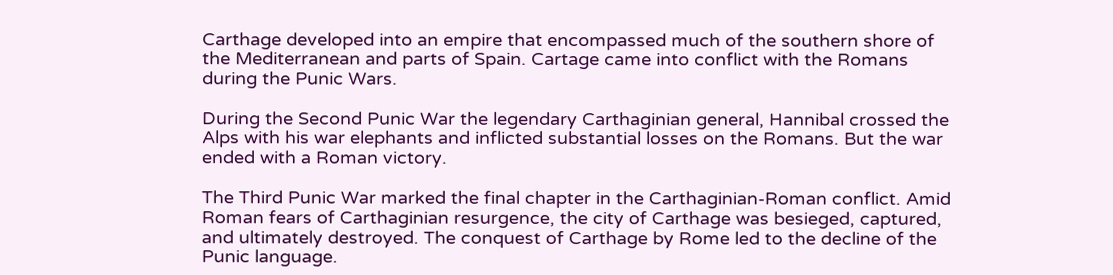Carthage developed into an empire that encompassed much of the southern shore of the Mediterranean and parts of Spain. Cartage came into conflict with the Romans during the Punic Wars.

During the Second Punic War the legendary Carthaginian general, Hannibal crossed the Alps with his war elephants and inflicted substantial losses on the Romans. But the war ended with a Roman victory.

The Third Punic War marked the final chapter in the Carthaginian-Roman conflict. Amid Roman fears of Carthaginian resurgence, the city of Carthage was besieged, captured, and ultimately destroyed. The conquest of Carthage by Rome led to the decline of the Punic language.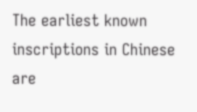The earliest known inscriptions in Chinese are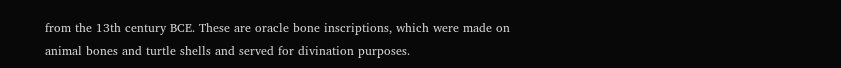from the 13th century BCE. These are oracle bone inscriptions, which were made on animal bones and turtle shells and served for divination purposes.